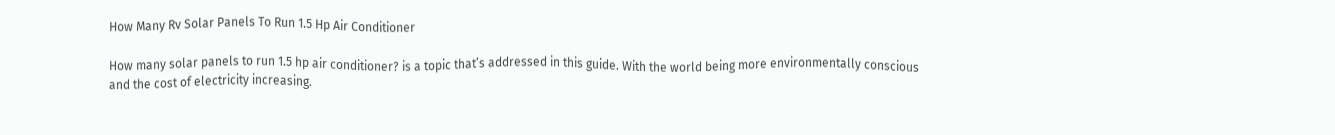How Many Rv Solar Panels To Run 1.5 Hp Air Conditioner

How many solar panels to run 1.5 hp air conditioner? is a topic that’s addressed in this guide. With the world being more environmentally conscious and the cost of electricity increasing.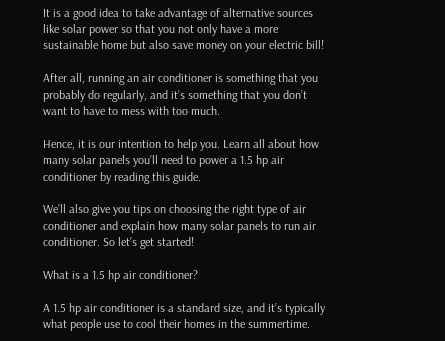It is a good idea to take advantage of alternative sources like solar power so that you not only have a more sustainable home but also save money on your electric bill!

After all, running an air conditioner is something that you probably do regularly, and it’s something that you don’t want to have to mess with too much.

Hence, it is our intention to help you. Learn all about how many solar panels you’ll need to power a 1.5 hp air conditioner by reading this guide.

We’ll also give you tips on choosing the right type of air conditioner and explain how many solar panels to run air conditioner. So let’s get started!

What is a 1.5 hp air conditioner?

A 1.5 hp air conditioner is a standard size, and it’s typically what people use to cool their homes in the summertime.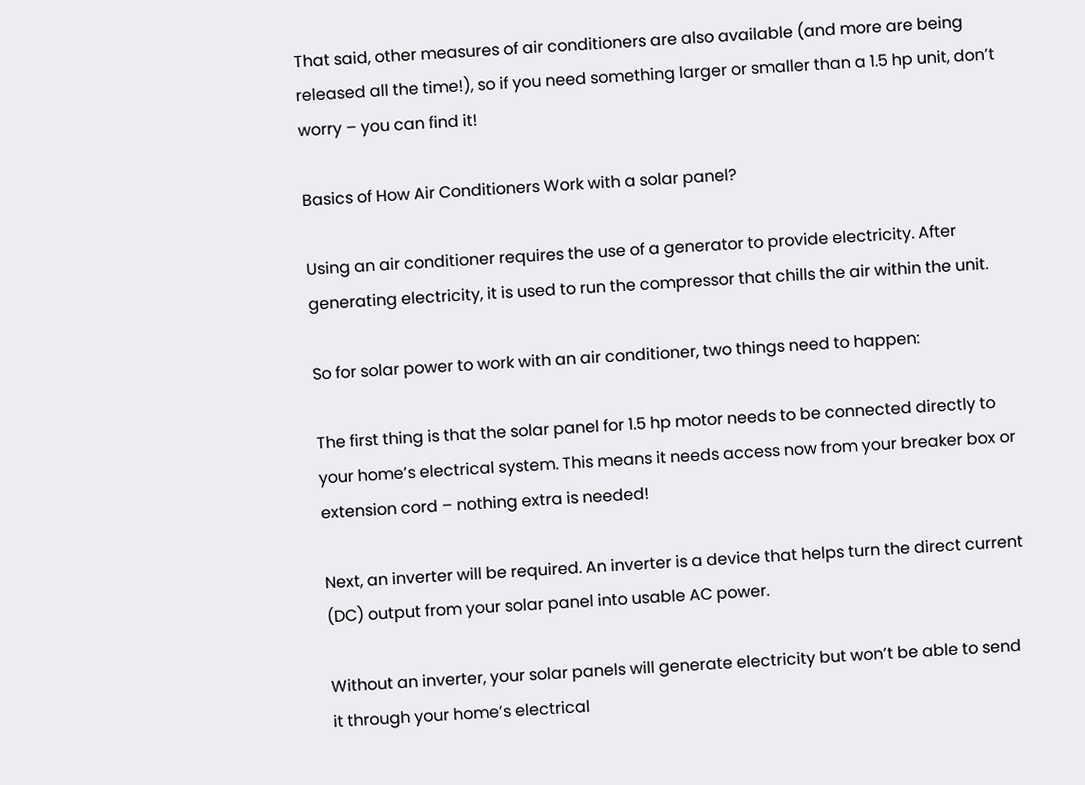That said, other measures of air conditioners are also available (and more are being released all the time!), so if you need something larger or smaller than a 1.5 hp unit, don’t worry – you can find it!

Basics of How Air Conditioners Work with a solar panel?

Using an air conditioner requires the use of a generator to provide electricity. After generating electricity, it is used to run the compressor that chills the air within the unit.

So for solar power to work with an air conditioner, two things need to happen:

The first thing is that the solar panel for 1.5 hp motor needs to be connected directly to your home’s electrical system. This means it needs access now from your breaker box or extension cord – nothing extra is needed!

Next, an inverter will be required. An inverter is a device that helps turn the direct current (DC) output from your solar panel into usable AC power.

Without an inverter, your solar panels will generate electricity but won’t be able to send it through your home’s electrical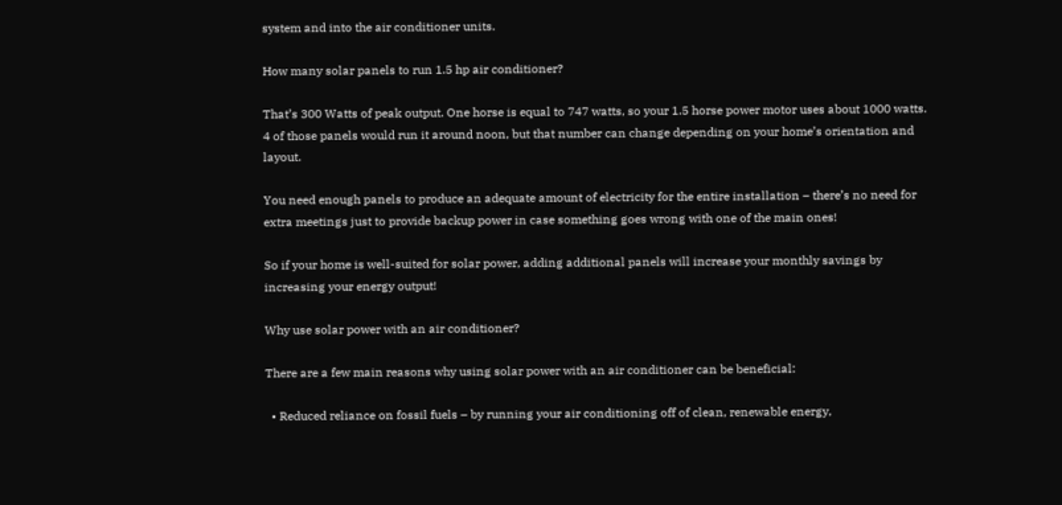system and into the air conditioner units.

How many solar panels to run 1.5 hp air conditioner?

That’s 300 Watts of peak output. One horse is equal to 747 watts, so your 1.5 horse power motor uses about 1000 watts. 4 of those panels would run it around noon, but that number can change depending on your home’s orientation and layout.

You need enough panels to produce an adequate amount of electricity for the entire installation – there’s no need for extra meetings just to provide backup power in case something goes wrong with one of the main ones!

So if your home is well-suited for solar power, adding additional panels will increase your monthly savings by increasing your energy output!

Why use solar power with an air conditioner?

There are a few main reasons why using solar power with an air conditioner can be beneficial:

  • Reduced reliance on fossil fuels – by running your air conditioning off of clean, renewable energy,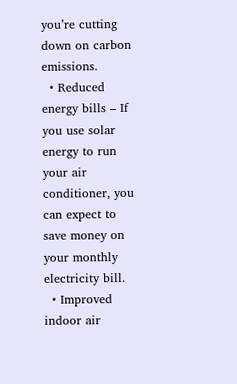you’re cutting down on carbon emissions.
  • Reduced energy bills – If you use solar energy to run your air conditioner, you can expect to save money on your monthly electricity bill.
  • Improved indoor air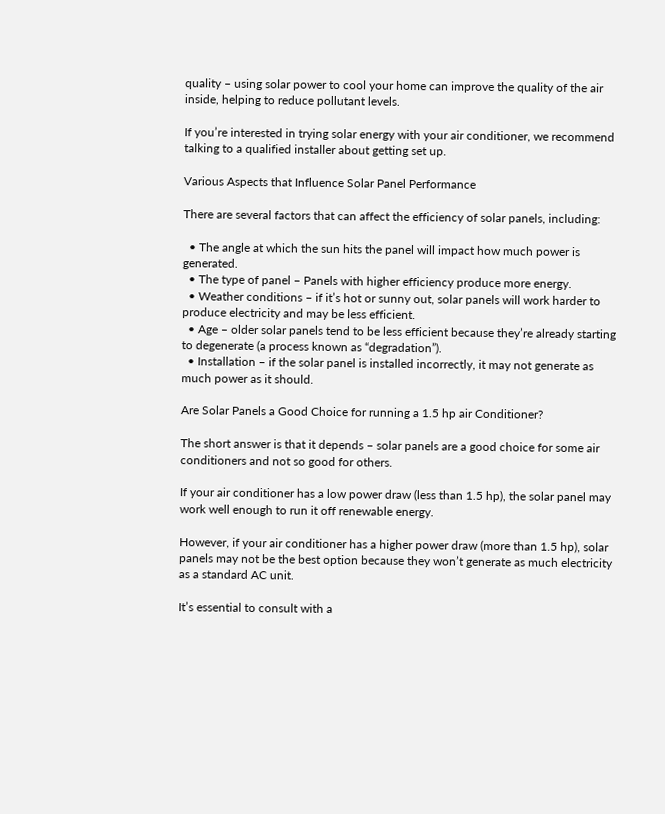quality – using solar power to cool your home can improve the quality of the air inside, helping to reduce pollutant levels.

If you’re interested in trying solar energy with your air conditioner, we recommend talking to a qualified installer about getting set up.

Various Aspects that Influence Solar Panel Performance

There are several factors that can affect the efficiency of solar panels, including:

  • The angle at which the sun hits the panel will impact how much power is generated.
  • The type of panel – Panels with higher efficiency produce more energy.
  • Weather conditions – if it’s hot or sunny out, solar panels will work harder to produce electricity and may be less efficient.
  • Age – older solar panels tend to be less efficient because they’re already starting to degenerate (a process known as “degradation”).
  • Installation – if the solar panel is installed incorrectly, it may not generate as much power as it should.

Are Solar Panels a Good Choice for running a 1.5 hp air Conditioner?

The short answer is that it depends – solar panels are a good choice for some air conditioners and not so good for others.

If your air conditioner has a low power draw (less than 1.5 hp), the solar panel may work well enough to run it off renewable energy.

However, if your air conditioner has a higher power draw (more than 1.5 hp), solar panels may not be the best option because they won’t generate as much electricity as a standard AC unit.

It’s essential to consult with a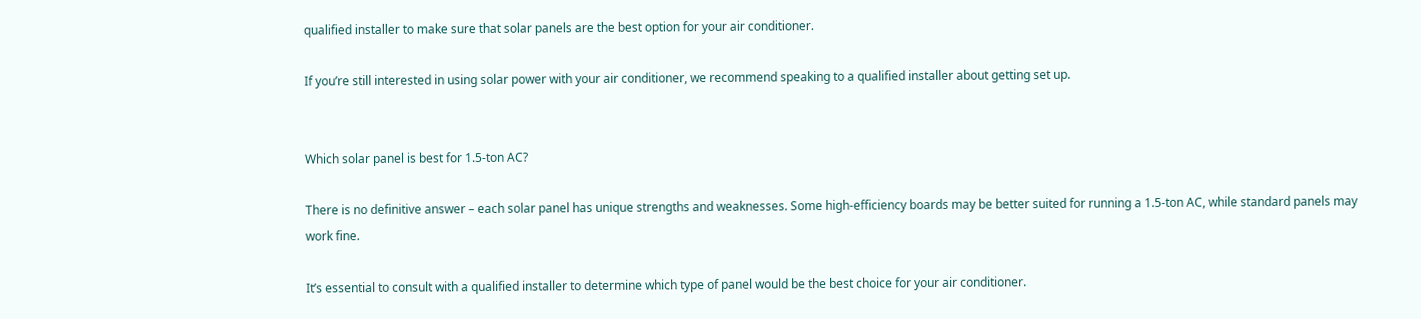qualified installer to make sure that solar panels are the best option for your air conditioner.

If you’re still interested in using solar power with your air conditioner, we recommend speaking to a qualified installer about getting set up.


Which solar panel is best for 1.5-ton AC?

There is no definitive answer – each solar panel has unique strengths and weaknesses. Some high-efficiency boards may be better suited for running a 1.5-ton AC, while standard panels may work fine.

It’s essential to consult with a qualified installer to determine which type of panel would be the best choice for your air conditioner.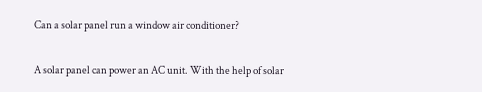Can a solar panel run a window air conditioner?

A solar panel can power an AC unit. With the help of solar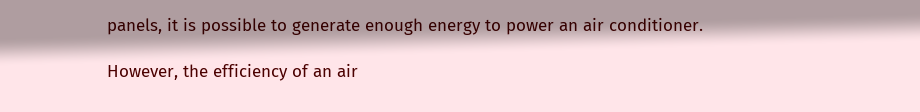panels, it is possible to generate enough energy to power an air conditioner.

However, the efficiency of an air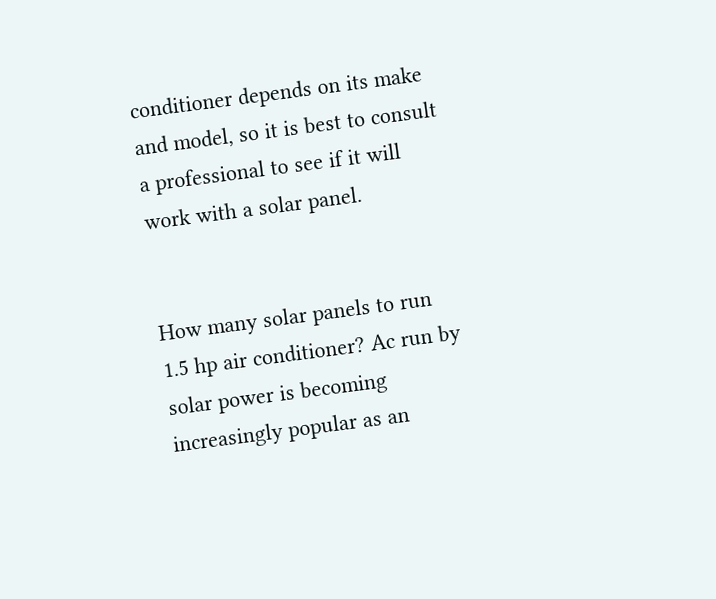conditioner depends on its make and model, so it is best to consult a professional to see if it will work with a solar panel.


How many solar panels to run 1.5 hp air conditioner? Ac run by solar power is becoming increasingly popular as an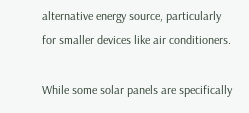alternative energy source, particularly for smaller devices like air conditioners.

While some solar panels are specifically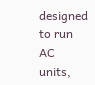designed to run AC units,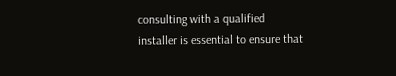consulting with a qualified installer is essential to ensure that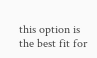this option is the best fit for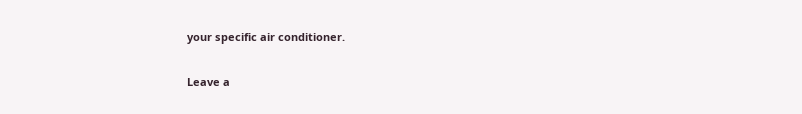your specific air conditioner.

Leave a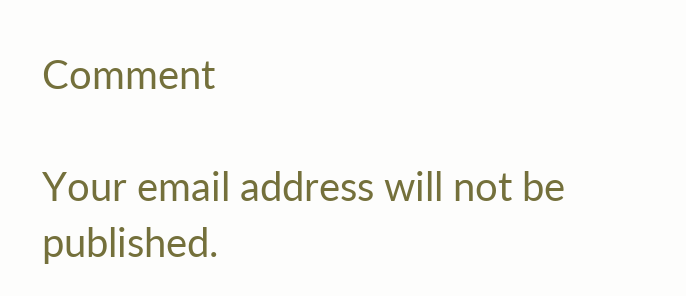Comment

Your email address will not be published.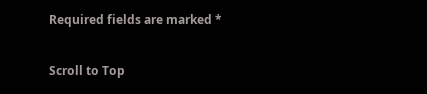Required fields are marked *

Scroll to Top